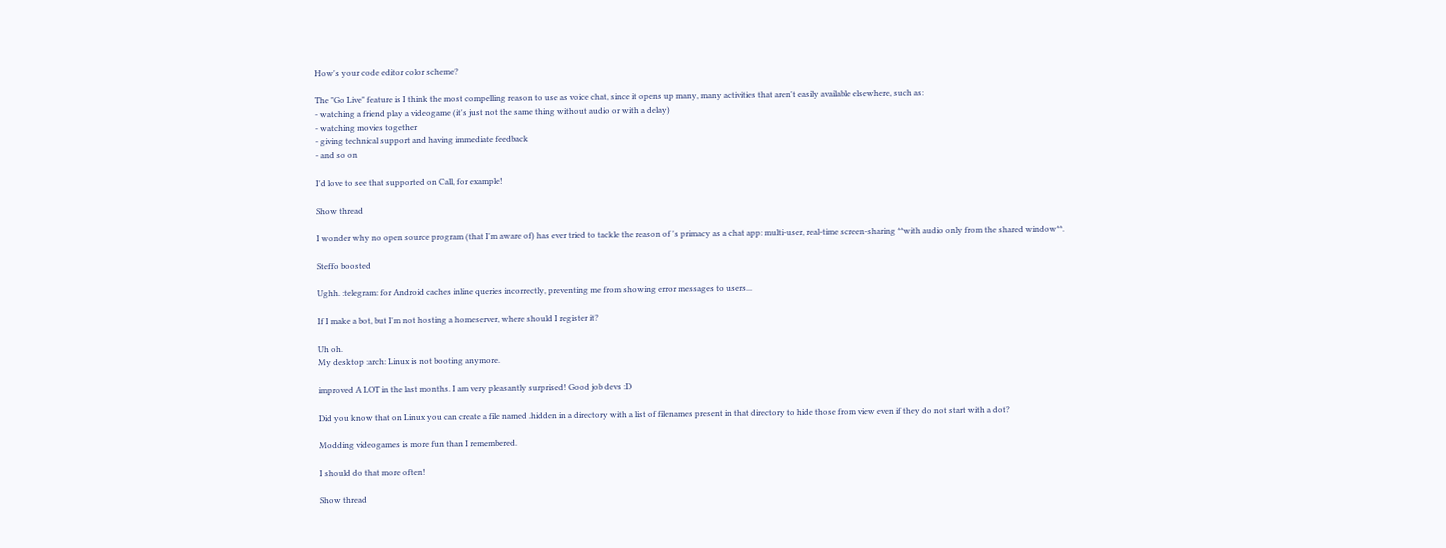How's your code editor color scheme?

The "Go Live" feature is I think the most compelling reason to use as voice chat, since it opens up many, many activities that aren't easily available elsewhere, such as:
- watching a friend play a videogame (it's just not the same thing without audio or with a delay)
- watching movies together
- giving technical support and having immediate feedback
- and so on

I'd love to see that supported on Call, for example!

Show thread

I wonder why no open source program (that I'm aware of) has ever tried to tackle the reason of 's primacy as a chat app: multi-user, real-time screen-sharing **with audio only from the shared window**.

Steffo boosted

Ughh. :telegram: for Android caches inline queries incorrectly, preventing me from showing error messages to users...

If I make a bot, but I'm not hosting a homeserver, where should I register it?

Uh oh.
My desktop :arch: Linux is not booting anymore.

improved A LOT in the last months. I am very pleasantly surprised! Good job devs :D

Did you know that on Linux you can create a file named .hidden in a directory with a list of filenames present in that directory to hide those from view even if they do not start with a dot?

Modding videogames is more fun than I remembered.

I should do that more often!

Show thread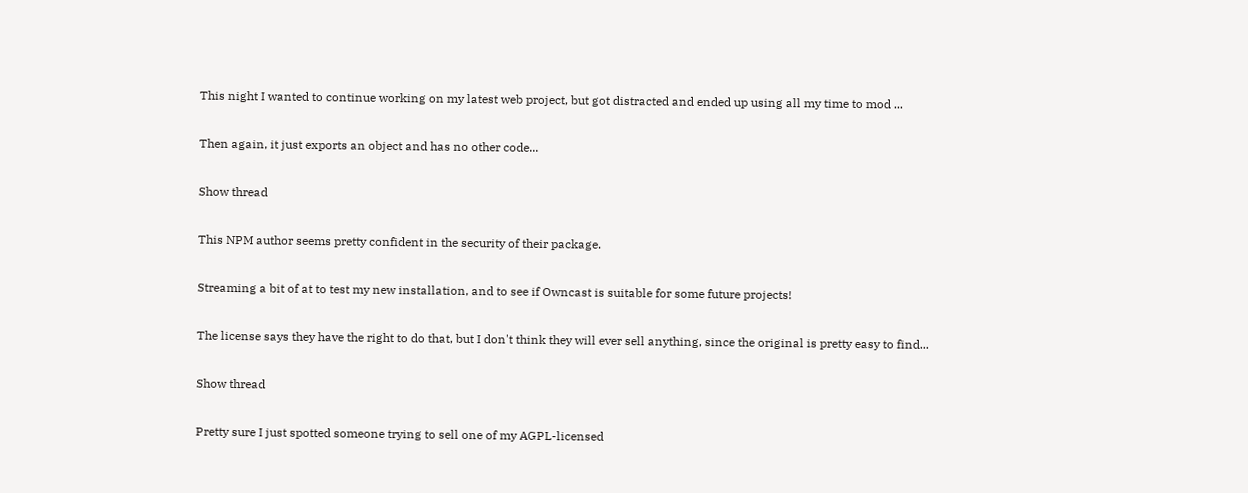This night I wanted to continue working on my latest web project, but got distracted and ended up using all my time to mod ...

Then again, it just exports an object and has no other code...

Show thread

This NPM author seems pretty confident in the security of their package.

Streaming a bit of at to test my new installation, and to see if Owncast is suitable for some future projects!

The license says they have the right to do that, but I don't think they will ever sell anything, since the original is pretty easy to find...

Show thread

Pretty sure I just spotted someone trying to sell one of my AGPL-licensed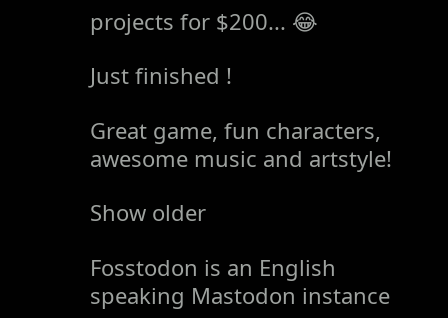projects for $200... 😂

Just finished !

Great game, fun characters, awesome music and artstyle!

Show older

Fosstodon is an English speaking Mastodon instance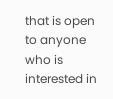that is open to anyone who is interested in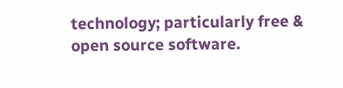technology; particularly free & open source software.